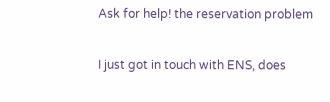Ask for help! the reservation problem

I just got in touch with ENS, does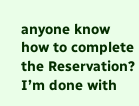anyone know how to complete the Reservation? I’m done with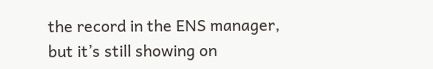the record in the ENS manager, but it’s still showing on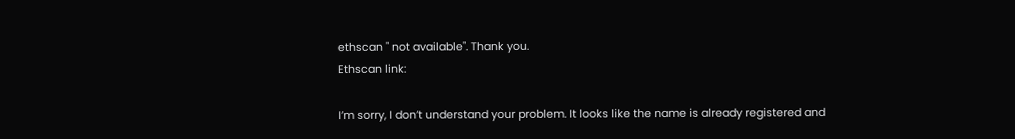ethscan " not available". Thank you.
Ethscan link:

I’m sorry, I don’t understand your problem. It looks like the name is already registered and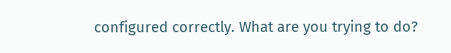configured correctly. What are you trying to do?